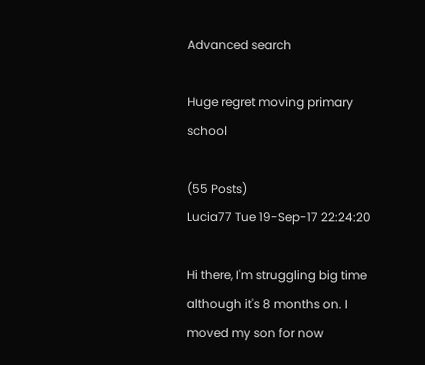Advanced search

Huge regret moving primary school

(55 Posts)
Lucia77 Tue 19-Sep-17 22:24:20

Hi there, I'm struggling big time although it's 8 months on. I moved my son for now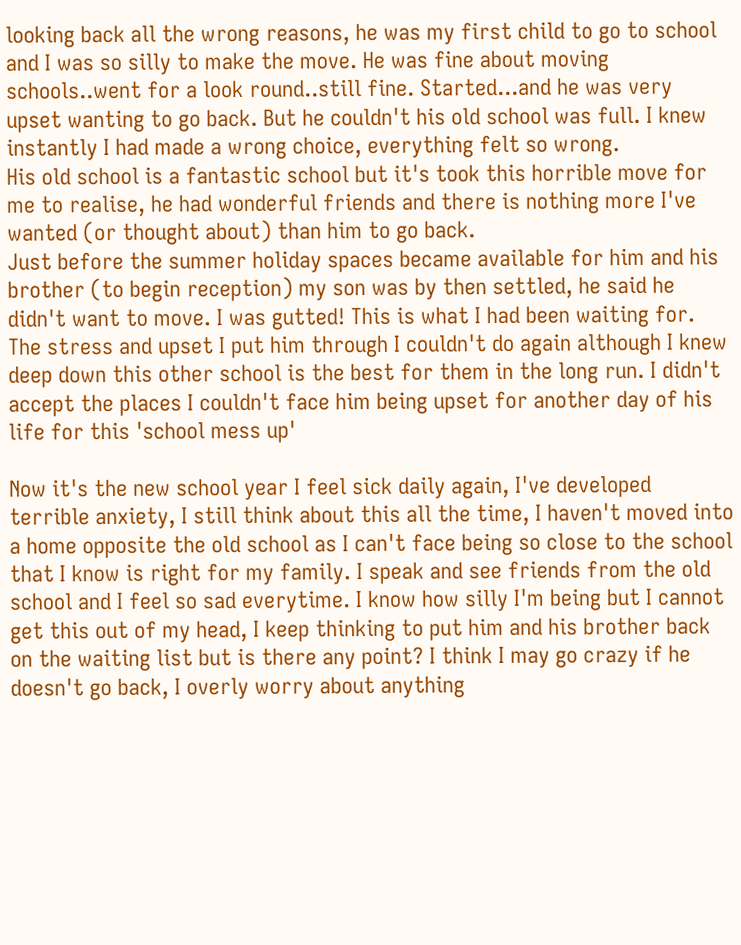looking back all the wrong reasons, he was my first child to go to school and I was so silly to make the move. He was fine about moving schools..went for a look round..still fine. Started...and he was very upset wanting to go back. But he couldn't his old school was full. I knew instantly I had made a wrong choice, everything felt so wrong.
His old school is a fantastic school but it's took this horrible move for me to realise, he had wonderful friends and there is nothing more I've wanted (or thought about) than him to go back.
Just before the summer holiday spaces became available for him and his brother (to begin reception) my son was by then settled, he said he didn't want to move. I was gutted! This is what I had been waiting for. The stress and upset I put him through I couldn't do again although I knew deep down this other school is the best for them in the long run. I didn't accept the places I couldn't face him being upset for another day of his life for this 'school mess up'

Now it's the new school year I feel sick daily again, I've developed terrible anxiety, I still think about this all the time, I haven't moved into a home opposite the old school as I can't face being so close to the school that I know is right for my family. I speak and see friends from the old school and I feel so sad everytime. I know how silly I'm being but I cannot get this out of my head, I keep thinking to put him and his brother back on the waiting list but is there any point? I think I may go crazy if he doesn't go back, I overly worry about anything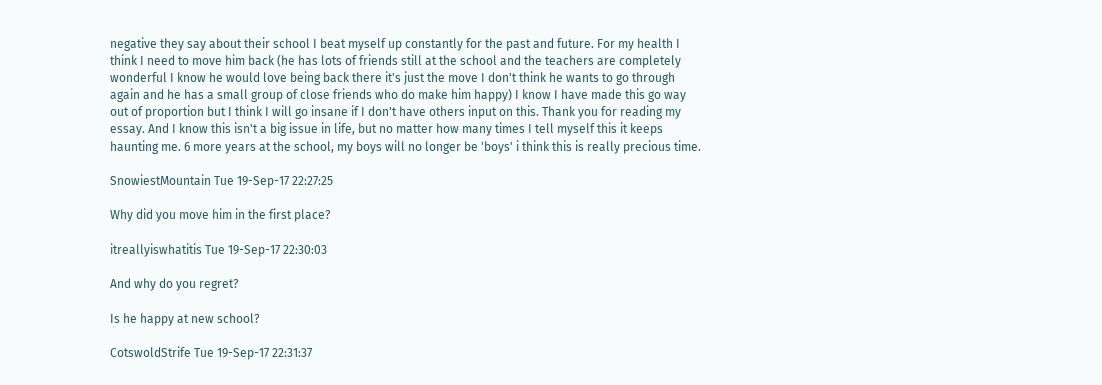negative they say about their school I beat myself up constantly for the past and future. For my health I think I need to move him back (he has lots of friends still at the school and the teachers are completely wonderful I know he would love being back there it's just the move I don't think he wants to go through again and he has a small group of close friends who do make him happy) I know I have made this go way out of proportion but I think I will go insane if I don't have others input on this. Thank you for reading my essay. And I know this isn't a big issue in life, but no matter how many times I tell myself this it keeps haunting me. 6 more years at the school, my boys will no longer be 'boys' i think this is really precious time.

SnowiestMountain Tue 19-Sep-17 22:27:25

Why did you move him in the first place?

itreallyiswhatitis Tue 19-Sep-17 22:30:03

And why do you regret?

Is he happy at new school?

CotswoldStrife Tue 19-Sep-17 22:31:37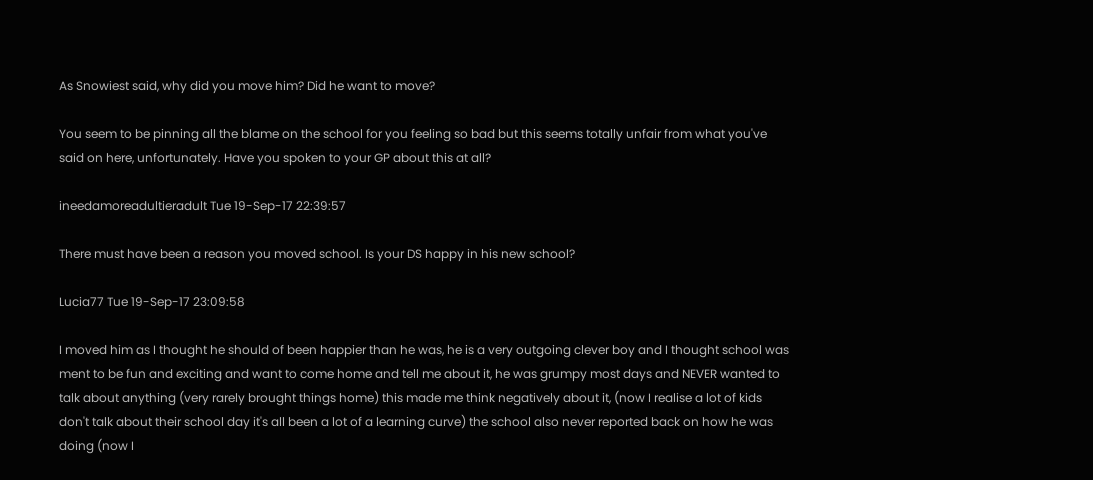As Snowiest said, why did you move him? Did he want to move?

You seem to be pinning all the blame on the school for you feeling so bad but this seems totally unfair from what you've said on here, unfortunately. Have you spoken to your GP about this at all?

ineedamoreadultieradult Tue 19-Sep-17 22:39:57

There must have been a reason you moved school. Is your DS happy in his new school?

Lucia77 Tue 19-Sep-17 23:09:58

I moved him as I thought he should of been happier than he was, he is a very outgoing clever boy and I thought school was ment to be fun and exciting and want to come home and tell me about it, he was grumpy most days and NEVER wanted to talk about anything (very rarely brought things home) this made me think negatively about it, (now I realise a lot of kids don't talk about their school day it's all been a lot of a learning curve) the school also never reported back on how he was doing (now I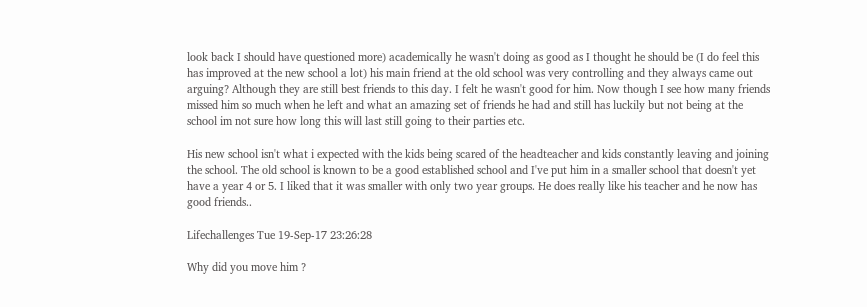look back I should have questioned more) academically he wasn't doing as good as I thought he should be (I do feel this has improved at the new school a lot) his main friend at the old school was very controlling and they always came out arguing? Although they are still best friends to this day. I felt he wasn't good for him. Now though I see how many friends missed him so much when he left and what an amazing set of friends he had and still has luckily but not being at the school im not sure how long this will last still going to their parties etc.

His new school isn't what i expected with the kids being scared of the headteacher and kids constantly leaving and joining the school. The old school is known to be a good established school and I've put him in a smaller school that doesn't yet have a year 4 or 5. I liked that it was smaller with only two year groups. He does really like his teacher and he now has good friends..

Lifechallenges Tue 19-Sep-17 23:26:28

Why did you move him ?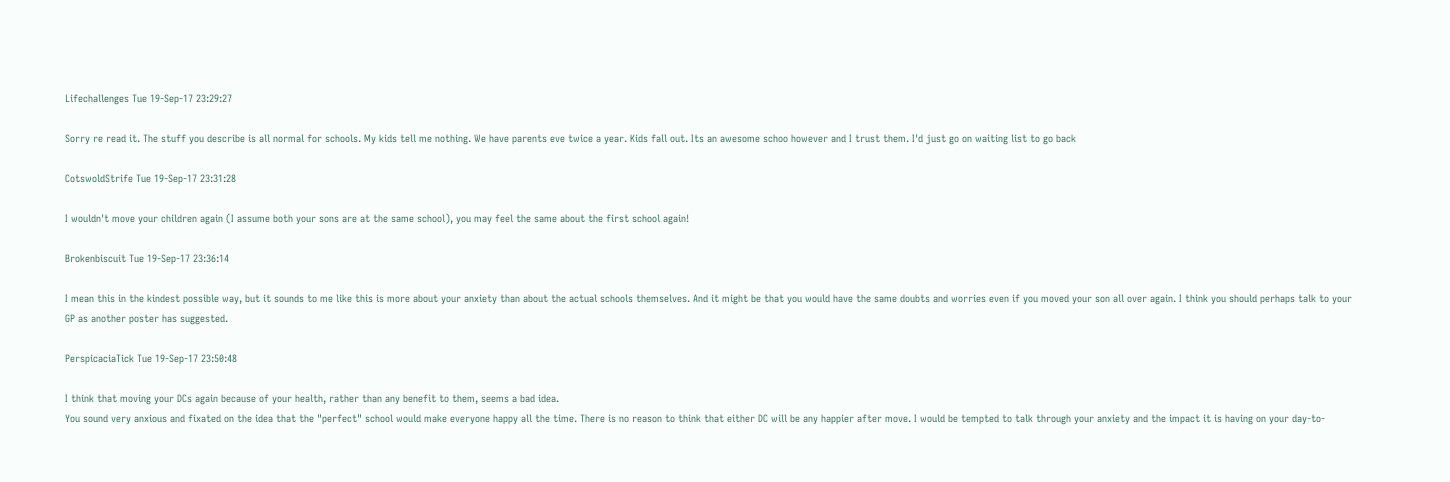Lifechallenges Tue 19-Sep-17 23:29:27

Sorry re read it. The stuff you describe is all normal for schools. My kids tell me nothing. We have parents eve twice a year. Kids fall out. Its an awesome schoo however and I trust them. I'd just go on waiting list to go back

CotswoldStrife Tue 19-Sep-17 23:31:28

I wouldn't move your children again (I assume both your sons are at the same school), you may feel the same about the first school again!

Brokenbiscuit Tue 19-Sep-17 23:36:14

I mean this in the kindest possible way, but it sounds to me like this is more about your anxiety than about the actual schools themselves. And it might be that you would have the same doubts and worries even if you moved your son all over again. I think you should perhaps talk to your GP as another poster has suggested.

PerspicaciaTick Tue 19-Sep-17 23:50:48

I think that moving your DCs again because of your health, rather than any benefit to them, seems a bad idea.
You sound very anxious and fixated on the idea that the "perfect" school would make everyone happy all the time. There is no reason to think that either DC will be any happier after move. I would be tempted to talk through your anxiety and the impact it is having on your day-to-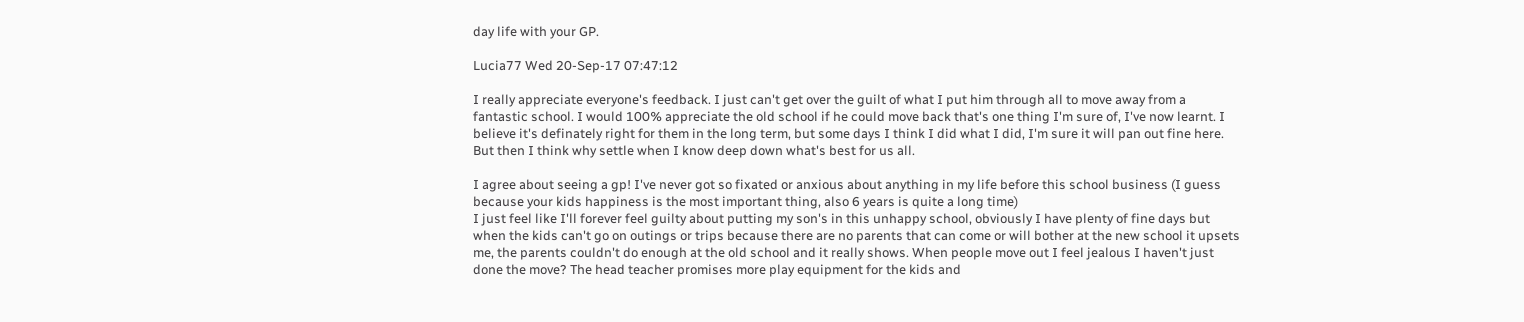day life with your GP.

Lucia77 Wed 20-Sep-17 07:47:12

I really appreciate everyone's feedback. I just can't get over the guilt of what I put him through all to move away from a fantastic school. I would 100% appreciate the old school if he could move back that's one thing I'm sure of, I've now learnt. I believe it's definately right for them in the long term, but some days I think I did what I did, I'm sure it will pan out fine here. But then I think why settle when I know deep down what's best for us all.

I agree about seeing a gp! I've never got so fixated or anxious about anything in my life before this school business (I guess because your kids happiness is the most important thing, also 6 years is quite a long time)
I just feel like I'll forever feel guilty about putting my son's in this unhappy school, obviously I have plenty of fine days but when the kids can't go on outings or trips because there are no parents that can come or will bother at the new school it upsets me, the parents couldn't do enough at the old school and it really shows. When people move out I feel jealous I haven't just done the move? The head teacher promises more play equipment for the kids and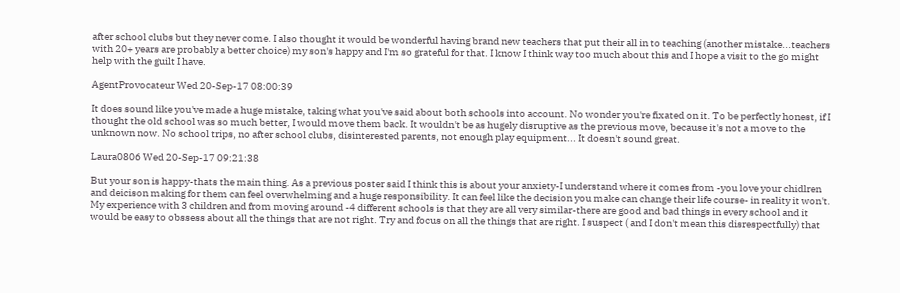after school clubs but they never come. I also thought it would be wonderful having brand new teachers that put their all in to teaching (another mistake...teachers with 20+ years are probably a better choice) my son's happy and I'm so grateful for that. I know I think way too much about this and I hope a visit to the go might help with the guilt I have.

AgentProvocateur Wed 20-Sep-17 08:00:39

It does sound like you've made a huge mistake, taking what you've said about both schools into account. No wonder you're fixated on it. To be perfectly honest, if I thought the old school was so much better, I would move them back. It wouldn't be as hugely disruptive as the previous move, because it's not a move to the unknown now. No school trips, no after school clubs, disinterested parents, not enough play equipment... It doesn't sound great.

Laura0806 Wed 20-Sep-17 09:21:38

But your son is happy-thats the main thing. As a previous poster said I think this is about your anxiety-I understand where it comes from -you love your chidlren and deicison making for them can feel overwhelming and a huge responsibility. It can feel like the decision you make can change their life course- in reality it won't. My experience with 3 children and from moving around -4 different schools is that they are all very similar-there are good and bad things in every school and it would be easy to obssess about all the things that are not right. Try and focus on all the things that are right. I suspect ( and I don't mean this disrespectfully) that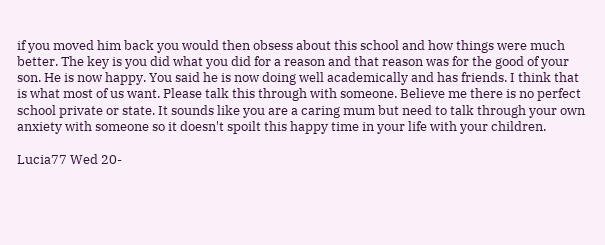if you moved him back you would then obsess about this school and how things were much better. The key is you did what you did for a reason and that reason was for the good of your son. He is now happy. You said he is now doing well academically and has friends. I think that is what most of us want. Please talk this through with someone. Believe me there is no perfect school private or state. It sounds like you are a caring mum but need to talk through your own anxiety with someone so it doesn't spoilt this happy time in your life with your children.

Lucia77 Wed 20-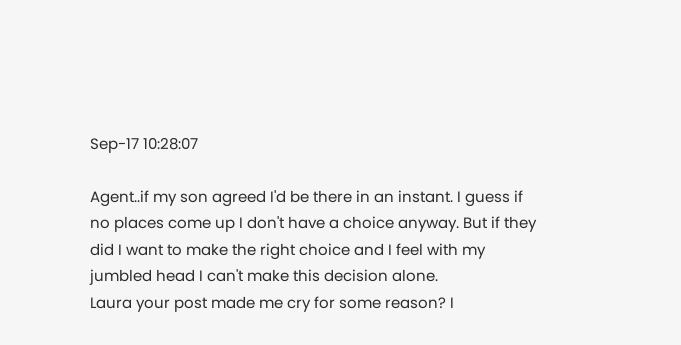Sep-17 10:28:07

Agent..if my son agreed I'd be there in an instant. I guess if no places come up I don't have a choice anyway. But if they did I want to make the right choice and I feel with my jumbled head I can't make this decision alone.
Laura your post made me cry for some reason? I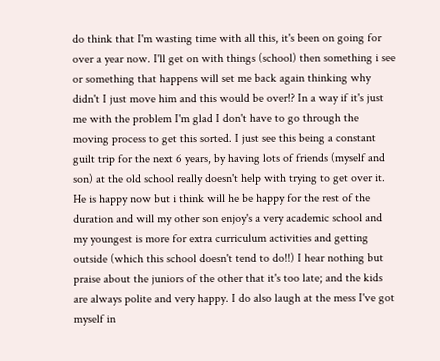do think that I'm wasting time with all this, it's been on going for over a year now. I'll get on with things (school) then something i see or something that happens will set me back again thinking why didn't I just move him and this would be over!? In a way if it's just me with the problem I'm glad I don't have to go through the moving process to get this sorted. I just see this being a constant guilt trip for the next 6 years, by having lots of friends (myself and son) at the old school really doesn't help with trying to get over it. He is happy now but i think will he be happy for the rest of the duration and will my other son enjoy's a very academic school and my youngest is more for extra curriculum activities and getting outside (which this school doesn't tend to do!!) I hear nothing but praise about the juniors of the other that it's too late; and the kids are always polite and very happy. I do also laugh at the mess I've got myself in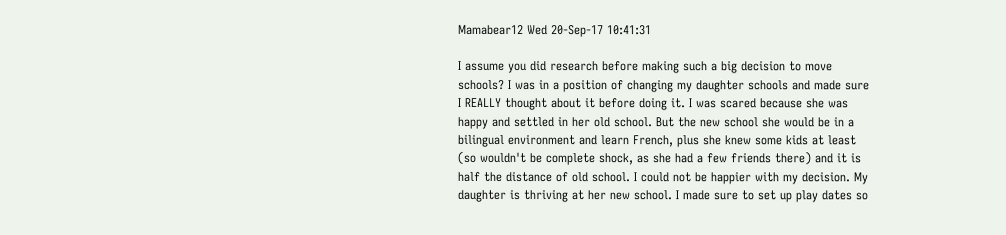Mamabear12 Wed 20-Sep-17 10:41:31

I assume you did research before making such a big decision to move schools? I was in a position of changing my daughter schools and made sure I REALLY thought about it before doing it. I was scared because she was happy and settled in her old school. But the new school she would be in a bilingual environment and learn French, plus she knew some kids at least (so wouldn't be complete shock, as she had a few friends there) and it is half the distance of old school. I could not be happier with my decision. My daughter is thriving at her new school. I made sure to set up play dates so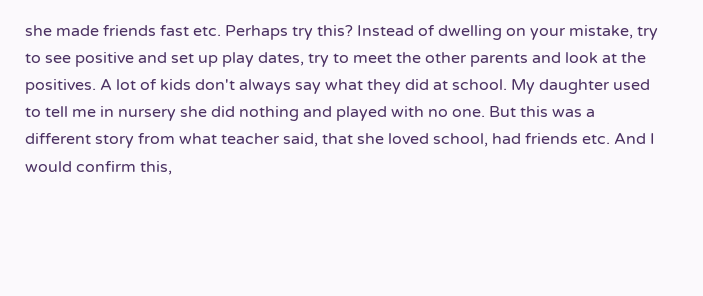she made friends fast etc. Perhaps try this? Instead of dwelling on your mistake, try to see positive and set up play dates, try to meet the other parents and look at the positives. A lot of kids don't always say what they did at school. My daughter used to tell me in nursery she did nothing and played with no one. But this was a different story from what teacher said, that she loved school, had friends etc. And I would confirm this,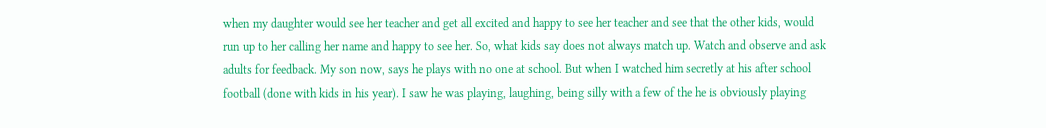when my daughter would see her teacher and get all excited and happy to see her teacher and see that the other kids, would run up to her calling her name and happy to see her. So, what kids say does not always match up. Watch and observe and ask adults for feedback. My son now, says he plays with no one at school. But when I watched him secretly at his after school football (done with kids in his year). I saw he was playing, laughing, being silly with a few of the he is obviously playing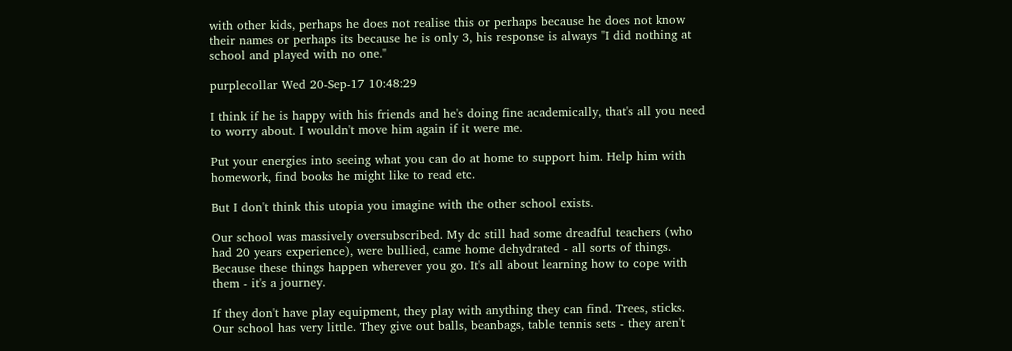with other kids, perhaps he does not realise this or perhaps because he does not know their names or perhaps its because he is only 3, his response is always "I did nothing at school and played with no one."

purplecollar Wed 20-Sep-17 10:48:29

I think if he is happy with his friends and he's doing fine academically, that's all you need to worry about. I wouldn't move him again if it were me.

Put your energies into seeing what you can do at home to support him. Help him with homework, find books he might like to read etc.

But I don't think this utopia you imagine with the other school exists.

Our school was massively oversubscribed. My dc still had some dreadful teachers (who had 20 years experience), were bullied, came home dehydrated - all sorts of things. Because these things happen wherever you go. It's all about learning how to cope with them - it's a journey.

If they don't have play equipment, they play with anything they can find. Trees, sticks. Our school has very little. They give out balls, beanbags, table tennis sets - they aren't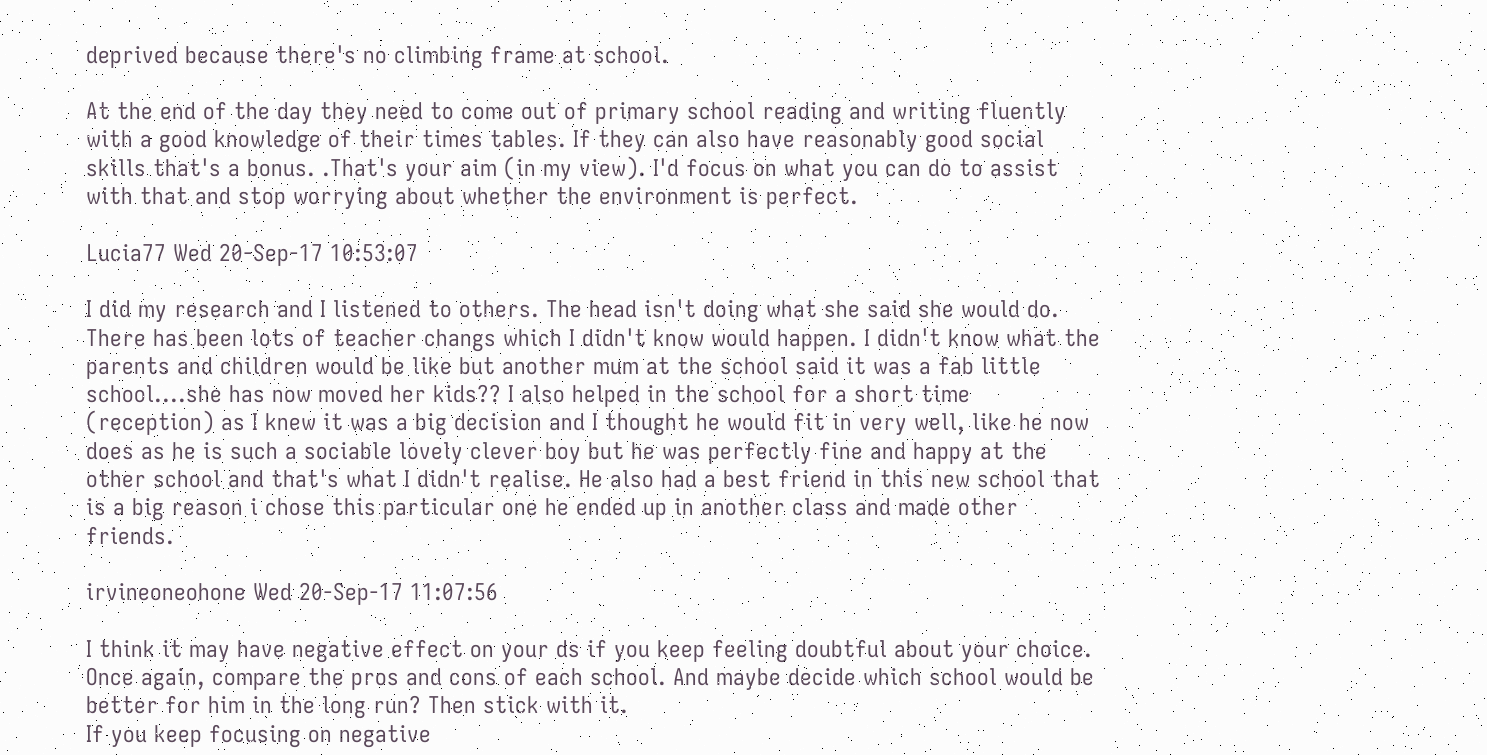deprived because there's no climbing frame at school.

At the end of the day they need to come out of primary school reading and writing fluently with a good knowledge of their times tables. If they can also have reasonably good social skills that's a bonus. .That's your aim (in my view). I'd focus on what you can do to assist with that and stop worrying about whether the environment is perfect.

Lucia77 Wed 20-Sep-17 10:53:07

I did my research and I listened to others. The head isn't doing what she said she would do. There has been lots of teacher changs which I didn't know would happen. I didn't know what the parents and children would be like but another mum at the school said it was a fab little school....she has now moved her kids?? I also helped in the school for a short time (reception) as I knew it was a big decision and I thought he would fit in very well, like he now does as he is such a sociable lovely clever boy but he was perfectly fine and happy at the other school and that's what I didn't realise. He also had a best friend in this new school that is a big reason i chose this particular one he ended up in another class and made other friends.

irvineoneohone Wed 20-Sep-17 11:07:56

I think it may have negative effect on your ds if you keep feeling doubtful about your choice.
Once again, compare the pros and cons of each school. And maybe decide which school would be better for him in the long run? Then stick with it.
If you keep focusing on negative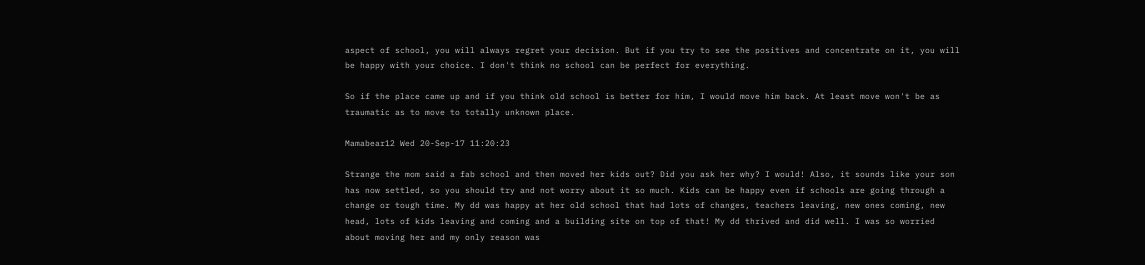aspect of school, you will always regret your decision. But if you try to see the positives and concentrate on it, you will be happy with your choice. I don't think no school can be perfect for everything.

So if the place came up and if you think old school is better for him, I would move him back. At least move won't be as traumatic as to move to totally unknown place.

Mamabear12 Wed 20-Sep-17 11:20:23

Strange the mom said a fab school and then moved her kids out? Did you ask her why? I would! Also, it sounds like your son has now settled, so you should try and not worry about it so much. Kids can be happy even if schools are going through a change or tough time. My dd was happy at her old school that had lots of changes, teachers leaving, new ones coming, new head, lots of kids leaving and coming and a building site on top of that! My dd thrived and did well. I was so worried about moving her and my only reason was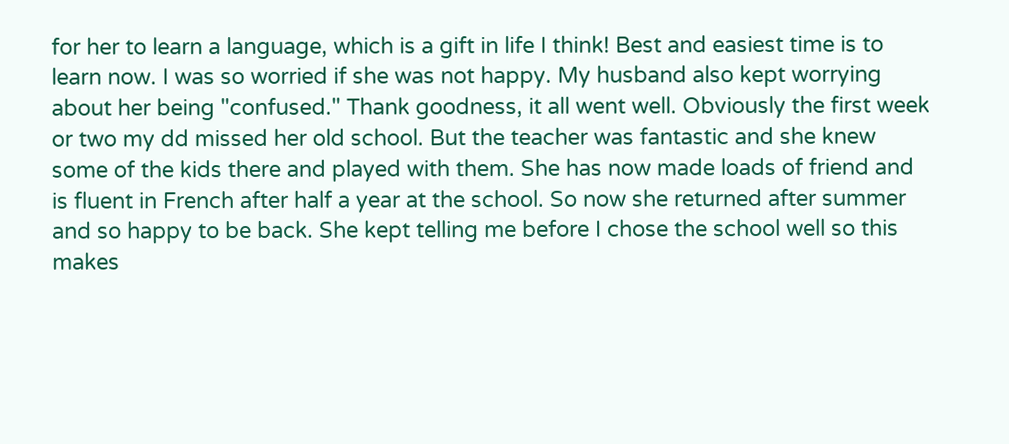for her to learn a language, which is a gift in life I think! Best and easiest time is to learn now. I was so worried if she was not happy. My husband also kept worrying about her being "confused." Thank goodness, it all went well. Obviously the first week or two my dd missed her old school. But the teacher was fantastic and she knew some of the kids there and played with them. She has now made loads of friend and is fluent in French after half a year at the school. So now she returned after summer and so happy to be back. She kept telling me before I chose the school well so this makes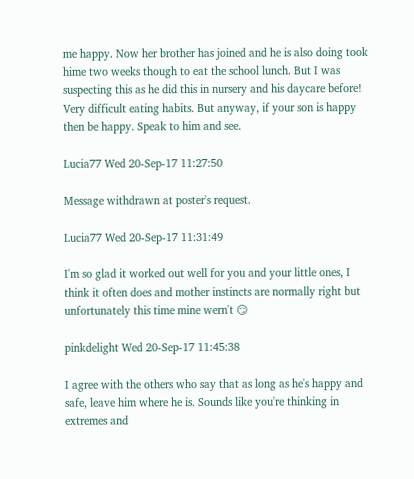me happy. Now her brother has joined and he is also doing took hime two weeks though to eat the school lunch. But I was suspecting this as he did this in nursery and his daycare before! Very difficult eating habits. But anyway, if your son is happy then be happy. Speak to him and see.

Lucia77 Wed 20-Sep-17 11:27:50

Message withdrawn at poster's request.

Lucia77 Wed 20-Sep-17 11:31:49

I'm so glad it worked out well for you and your little ones, I think it often does and mother instincts are normally right but unfortunately this time mine wern't 😏

pinkdelight Wed 20-Sep-17 11:45:38

I agree with the others who say that as long as he's happy and safe, leave him where he is. Sounds like you're thinking in extremes and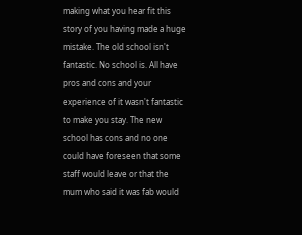making what you hear fit this story of you having made a huge mistake. The old school isn't fantastic. No school is. All have pros and cons and your experience of it wasn't fantastic to make you stay. The new school has cons and no one could have foreseen that some staff would leave or that the mum who said it was fab would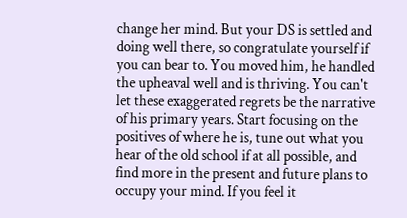change her mind. But your DS is settled and doing well there, so congratulate yourself if you can bear to. You moved him, he handled the upheaval well and is thriving. You can't let these exaggerated regrets be the narrative of his primary years. Start focusing on the positives of where he is, tune out what you hear of the old school if at all possible, and find more in the present and future plans to occupy your mind. If you feel it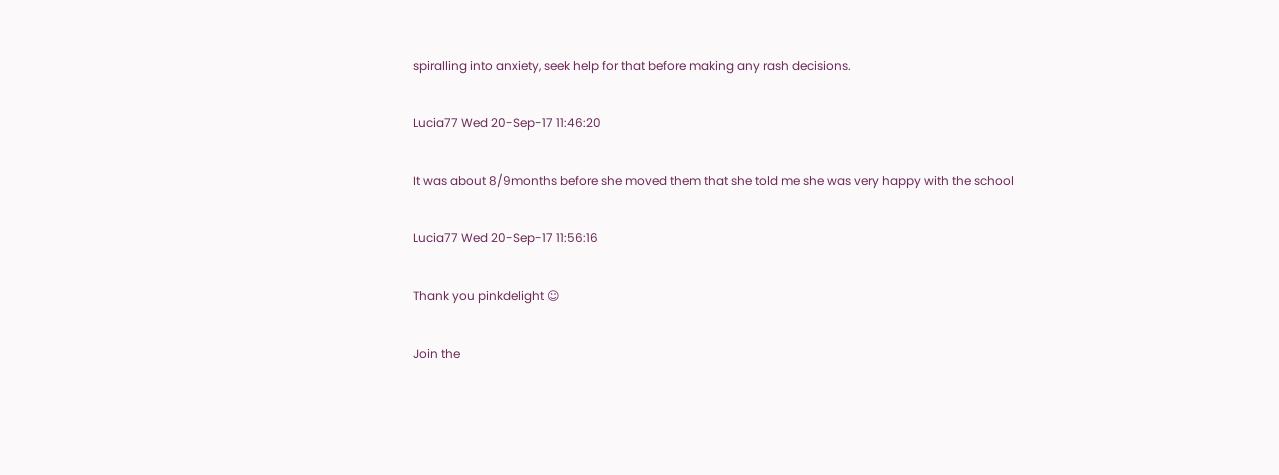spiralling into anxiety, seek help for that before making any rash decisions.

Lucia77 Wed 20-Sep-17 11:46:20

It was about 8/9months before she moved them that she told me she was very happy with the school

Lucia77 Wed 20-Sep-17 11:56:16

Thank you pinkdelight ☺

Join the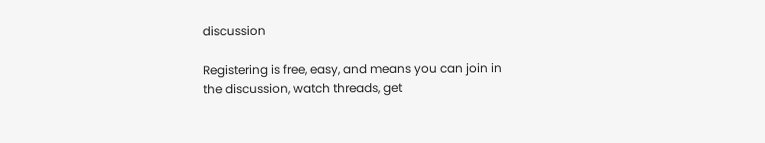discussion

Registering is free, easy, and means you can join in the discussion, watch threads, get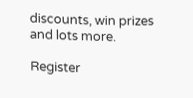discounts, win prizes and lots more.

Register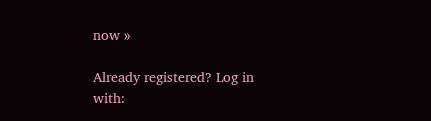now »

Already registered? Log in with: